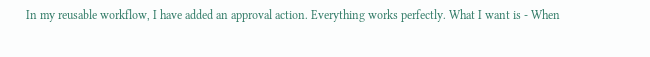In my reusable workflow, I have added an approval action. Everything works perfectly. What I want is - When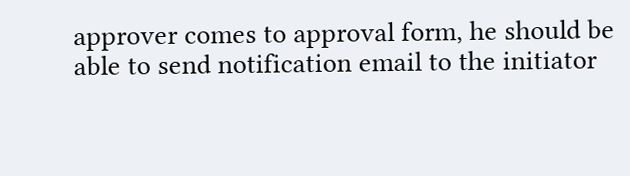approver comes to approval form, he should be able to send notification email to the initiator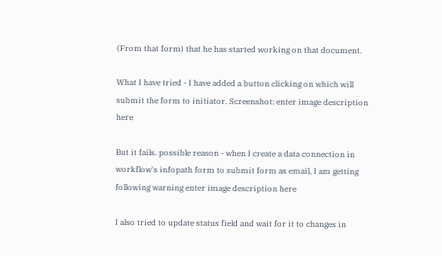(From that form) that he has started working on that document.

What I have tried - I have added a button clicking on which will submit the form to initiator. Screenshot: enter image description here

But it fails. possible reason - when I create a data connection in workflow's infopath form to submit form as email, I am getting following warning enter image description here

I also tried to update status field and wait for it to changes in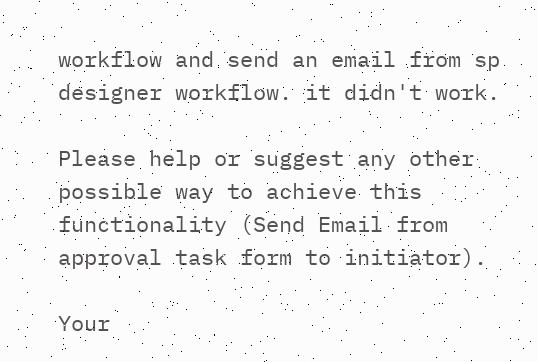workflow and send an email from sp designer workflow. it didn't work.

Please help or suggest any other possible way to achieve this functionality (Send Email from approval task form to initiator).

Your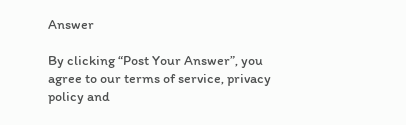Answer

By clicking “Post Your Answer”, you agree to our terms of service, privacy policy and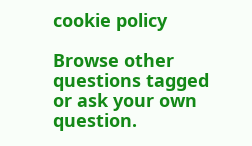cookie policy

Browse other questions tagged or ask your own question.